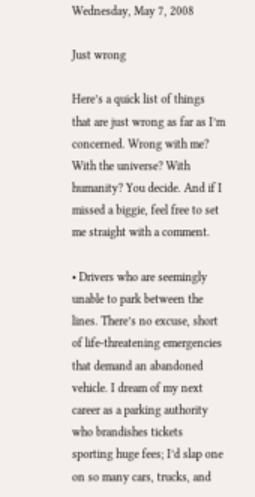Wednesday, May 7, 2008

Just wrong

Here’s a quick list of things that are just wrong as far as I’m concerned. Wrong with me? With the universe? With humanity? You decide. And if I missed a biggie, feel free to set me straight with a comment.

• Drivers who are seemingly unable to park between the lines. There’s no excuse, short of life-threatening emergencies that demand an abandoned vehicle. I dream of my next career as a parking authority who brandishes tickets sporting huge fees; I’d slap one on so many cars, trucks, and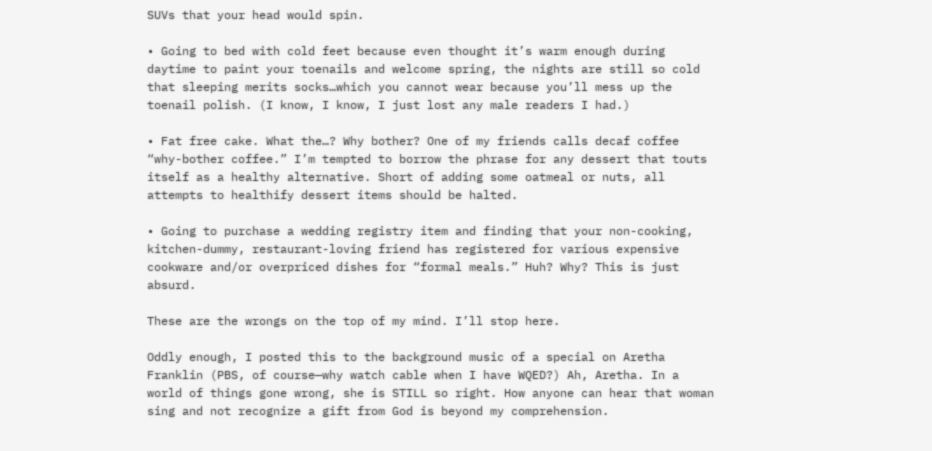SUVs that your head would spin.

• Going to bed with cold feet because even thought it’s warm enough during daytime to paint your toenails and welcome spring, the nights are still so cold that sleeping merits socks…which you cannot wear because you’ll mess up the toenail polish. (I know, I know, I just lost any male readers I had.)

• Fat free cake. What the…? Why bother? One of my friends calls decaf coffee “why-bother coffee.” I’m tempted to borrow the phrase for any dessert that touts itself as a healthy alternative. Short of adding some oatmeal or nuts, all attempts to healthify dessert items should be halted.

• Going to purchase a wedding registry item and finding that your non-cooking, kitchen-dummy, restaurant-loving friend has registered for various expensive cookware and/or overpriced dishes for “formal meals.” Huh? Why? This is just absurd.

These are the wrongs on the top of my mind. I’ll stop here.

Oddly enough, I posted this to the background music of a special on Aretha Franklin (PBS, of course—why watch cable when I have WQED?) Ah, Aretha. In a world of things gone wrong, she is STILL so right. How anyone can hear that woman sing and not recognize a gift from God is beyond my comprehension.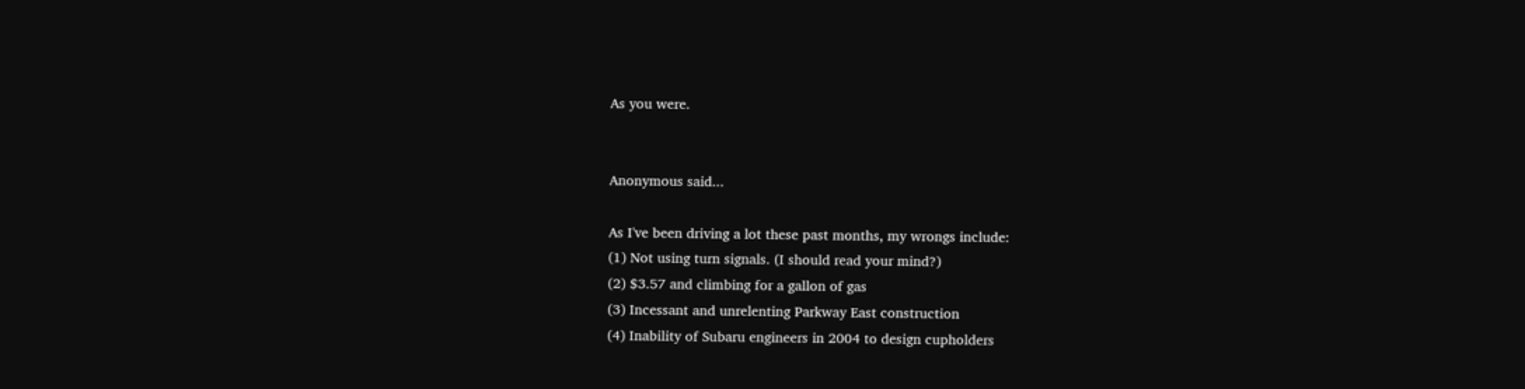As you were.


Anonymous said...

As I've been driving a lot these past months, my wrongs include:
(1) Not using turn signals. (I should read your mind?)
(2) $3.57 and climbing for a gallon of gas
(3) Incessant and unrelenting Parkway East construction
(4) Inability of Subaru engineers in 2004 to design cupholders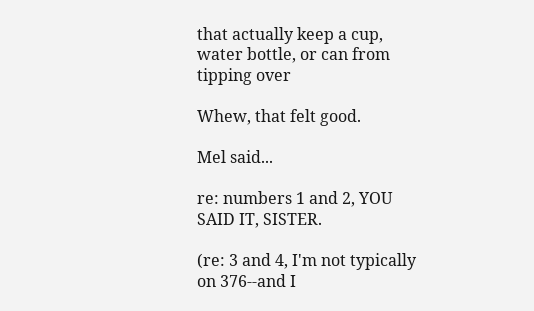that actually keep a cup, water bottle, or can from tipping over

Whew, that felt good.

Mel said...

re: numbers 1 and 2, YOU SAID IT, SISTER.

(re: 3 and 4, I'm not typically on 376--and I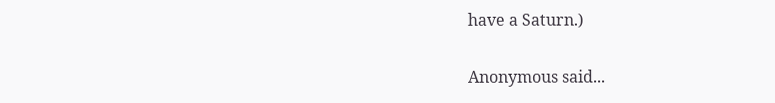have a Saturn.)

Anonymous said...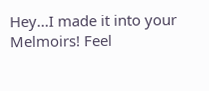Hey...I made it into your Melmoirs! Feel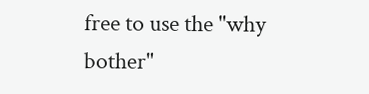free to use the "why bother"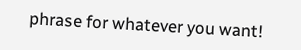phrase for whatever you want!